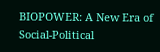BIOPOWER: A New Era of Social-Political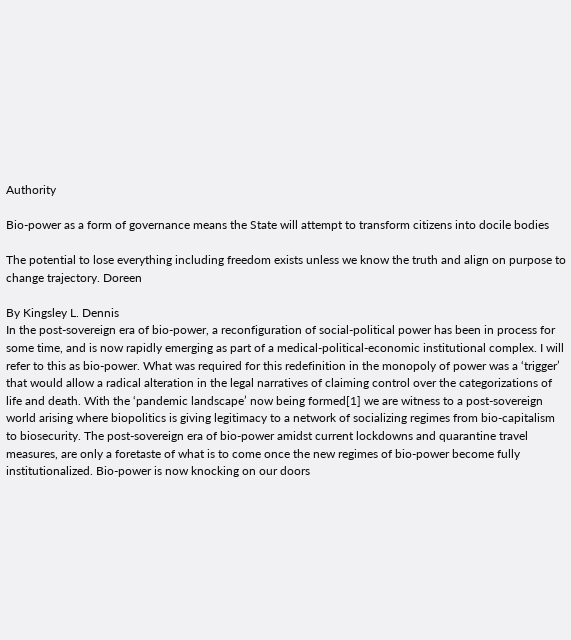Authority

Bio-power as a form of governance means the State will attempt to transform citizens into docile bodies

The potential to lose everything including freedom exists unless we know the truth and align on purpose to change trajectory. Doreen

By Kingsley L. Dennis
In the post-sovereign era of bio-power, a reconfiguration of social-political power has been in process for some time, and is now rapidly emerging as part of a medical-political-economic institutional complex. I will refer to this as bio-power. What was required for this redefinition in the monopoly of power was a ‘trigger’ that would allow a radical alteration in the legal narratives of claiming control over the categorizations of life and death. With the ‘pandemic landscape’ now being formed[1] we are witness to a post-sovereign world arising where biopolitics is giving legitimacy to a network of socializing regimes from bio-capitalism to biosecurity. The post-sovereign era of bio-power amidst current lockdowns and quarantine travel measures, are only a foretaste of what is to come once the new regimes of bio-power become fully institutionalized. Bio-power is now knocking on our doors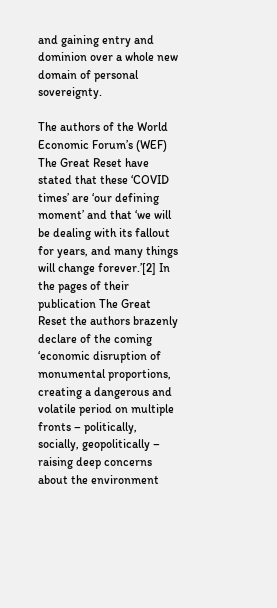and gaining entry and dominion over a whole new domain of personal sovereignty.

The authors of the World Economic Forum’s (WEF) The Great Reset have stated that these ‘COVID times’ are ‘our defining moment’ and that ‘we will be dealing with its fallout for years, and many things will change forever.’[2] In the pages of their publication The Great Reset the authors brazenly declare of the coming ‘economic disruption of monumental proportions, creating a dangerous and volatile period on multiple fronts – politically, socially, geopolitically – raising deep concerns about the environment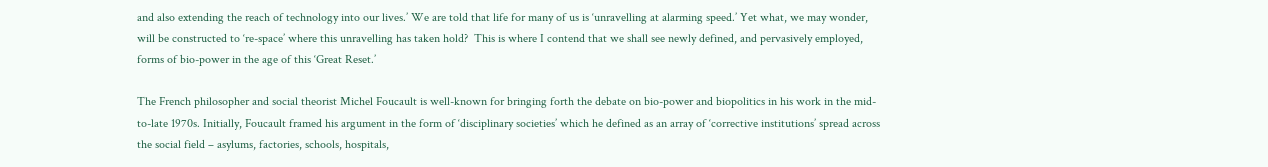and also extending the reach of technology into our lives.’ We are told that life for many of us is ‘unravelling at alarming speed.’ Yet what, we may wonder, will be constructed to ‘re-space’ where this unravelling has taken hold?  This is where I contend that we shall see newly defined, and pervasively employed, forms of bio-power in the age of this ‘Great Reset.’

The French philosopher and social theorist Michel Foucault is well-known for bringing forth the debate on bio-power and biopolitics in his work in the mid-to-late 1970s. Initially, Foucault framed his argument in the form of ‘disciplinary societies’ which he defined as an array of ‘corrective institutions’ spread across the social field – asylums, factories, schools, hospitals,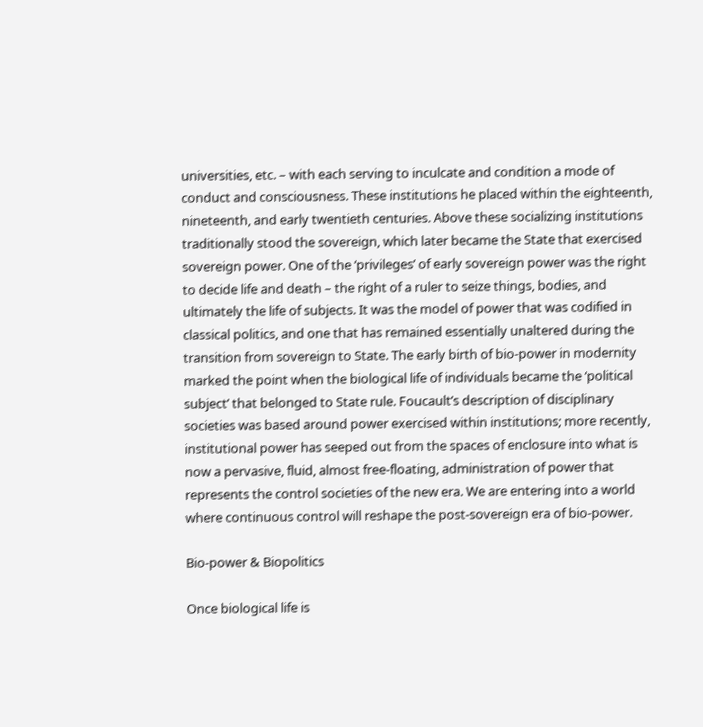universities, etc. – with each serving to inculcate and condition a mode of conduct and consciousness. These institutions he placed within the eighteenth, nineteenth, and early twentieth centuries. Above these socializing institutions traditionally stood the sovereign, which later became the State that exercised sovereign power. One of the ‘privileges’ of early sovereign power was the right to decide life and death – the right of a ruler to seize things, bodies, and ultimately the life of subjects. It was the model of power that was codified in classical politics, and one that has remained essentially unaltered during the transition from sovereign to State. The early birth of bio-power in modernity marked the point when the biological life of individuals became the ‘political subject’ that belonged to State rule. Foucault’s description of disciplinary societies was based around power exercised within institutions; more recently, institutional power has seeped out from the spaces of enclosure into what is now a pervasive, fluid, almost free-floating, administration of power that represents the control societies of the new era. We are entering into a world where continuous control will reshape the post-sovereign era of bio-power.

Bio-power & Biopolitics

Once biological life is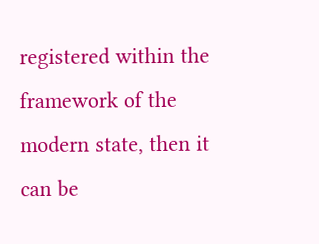registered within the framework of the modern state, then it can be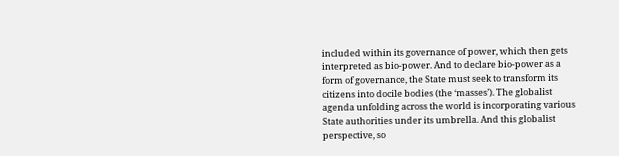included within its governance of power, which then gets interpreted as bio-power. And to declare bio-power as a form of governance, the State must seek to transform its citizens into docile bodies (the ‘masses’). The globalist agenda unfolding across the world is incorporating various State authorities under its umbrella. And this globalist perspective, so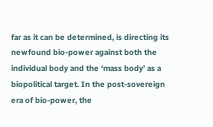far as it can be determined, is directing its newfound bio-power against both the individual body and the ‘mass body’ as a biopolitical target. In the post-sovereign era of bio-power, the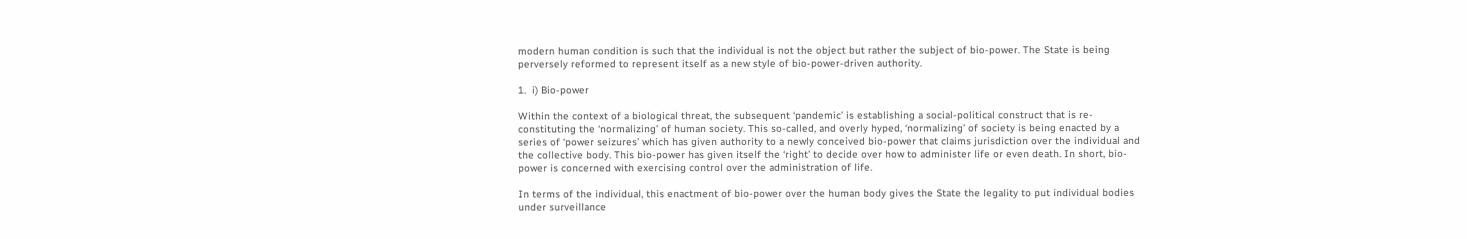modern human condition is such that the individual is not the object but rather the subject of bio-power. The State is being perversely reformed to represent itself as a new style of bio-power-driven authority.

1.  i) Bio-power

Within the context of a biological threat, the subsequent ‘pandemic’ is establishing a social-political construct that is re-constituting the ‘normalizing’ of human society. This so-called, and overly hyped, ‘normalizing’ of society is being enacted by a series of ‘power seizures’ which has given authority to a newly conceived bio-power that claims jurisdiction over the individual and the collective body. This bio-power has given itself the ‘right’ to decide over how to administer life or even death. In short, bio-power is concerned with exercising control over the administration of life.

In terms of the individual, this enactment of bio-power over the human body gives the State the legality to put individual bodies under surveillance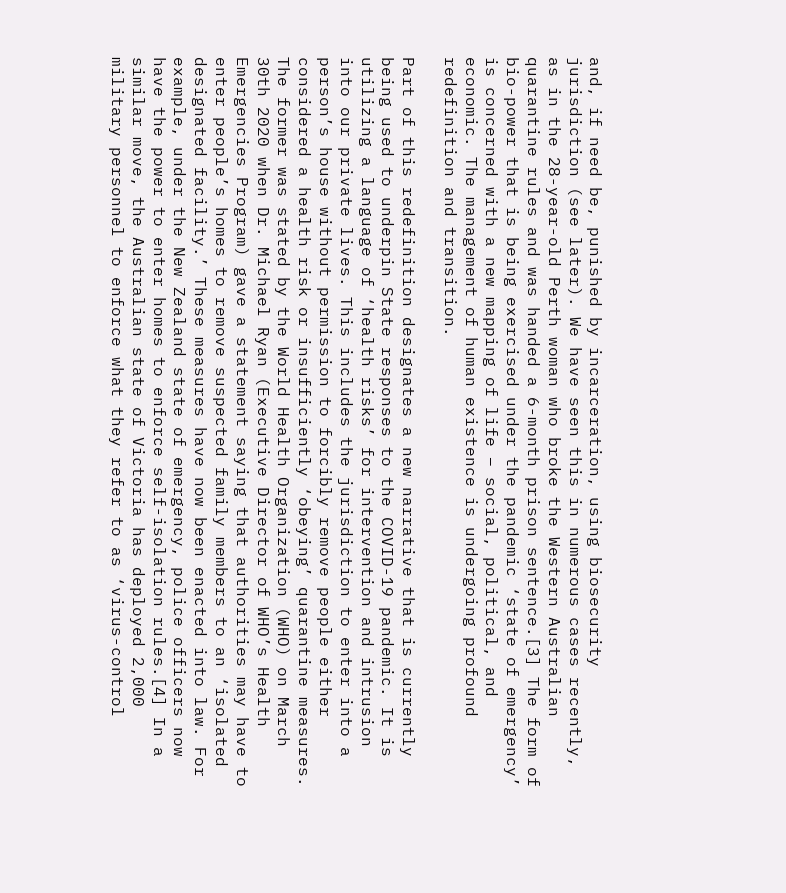and, if need be, punished by incarceration, using biosecurity jurisdiction (see later). We have seen this in numerous cases recently, as in the 28-year-old Perth woman who broke the Western Australian quarantine rules and was handed a 6-month prison sentence.[3] The form of bio-power that is being exercised under the pandemic ‘state of emergency’ is concerned with a new mapping of life – social, political, and economic. The management of human existence is undergoing profound redefinition and transition.

Part of this redefinition designates a new narrative that is currently being used to underpin State responses to the COVID-19 pandemic. It is utilizing a language of ‘health risks’ for intervention and intrusion into our private lives. This includes the jurisdiction to enter into a person’s house without permission to forcibly remove people either considered a health risk or insufficiently ‘obeying’ quarantine measures. The former was stated by the World Health Organization (WHO) on March 30th 2020 when Dr. Michael Ryan (Executive Director of WHO’s Health Emergencies Program) gave a statement saying that authorities may have to enter people’s homes to remove suspected family members to an ‘isolated designated facility.’ These measures have now been enacted into law. For example, under the New Zealand state of emergency, police officers now have the power to enter homes to enforce self-isolation rules.[4] In a similar move, the Australian state of Victoria has deployed 2,000 military personnel to enforce what they refer to as ‘virus-control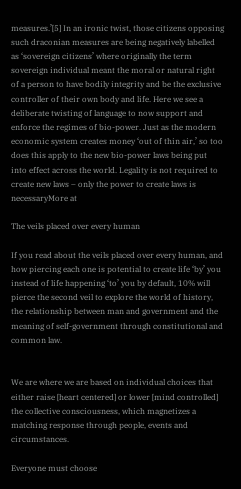measures.’[5] In an ironic twist, those citizens opposing such draconian measures are being negatively labelled as ‘sovereign citizens’ where originally the term sovereign individual meant the moral or natural right of a person to have bodily integrity and be the exclusive controller of their own body and life. Here we see a deliberate twisting of language to now support and enforce the regimes of bio-power. Just as the modern economic system creates money ‘out of thin air,’ so too does this apply to the new bio-power laws being put into effect across the world. Legality is not required to create new laws – only the power to create laws is necessaryMore at

The veils placed over every human

If you read about the veils placed over every human, and how piercing each one is potential to create life ‘by’ you instead of life happening ‘to’ you by default, 10% will pierce the second veil to explore the world of history, the relationship between man and government and the meaning of self-government through constitutional and common law.


We are where we are based on individual choices that either raise [heart centered] or lower [mind controlled] the collective consciousness, which magnetizes a matching response through people, events and circumstances.

Everyone must choose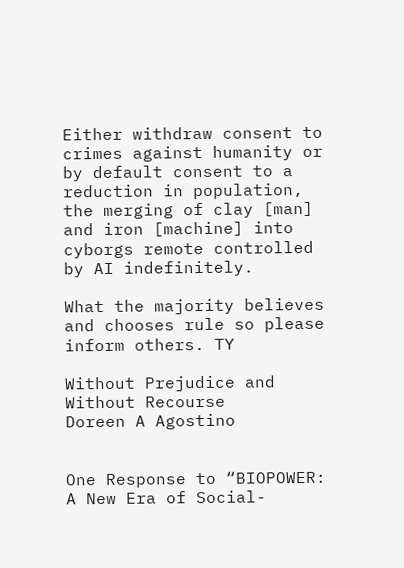Either withdraw consent to crimes against humanity or by default consent to a reduction in population, the merging of clay [man] and iron [machine] into cyborgs remote controlled by AI indefinitely.

What the majority believes and chooses rule so please inform others. TY

Without Prejudice and Without Recourse
Doreen A Agostino


One Response to “BIOPOWER: A New Era of Social-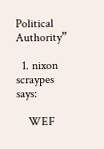Political Authority”

  1. nixon scraypes says:

    WEF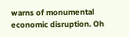warns of monumental economic disruption. Oh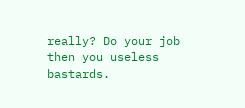really? Do your job then you useless bastards.